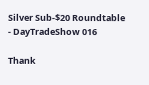Silver Sub-$20 Roundtable - DayTradeShow 016

Thank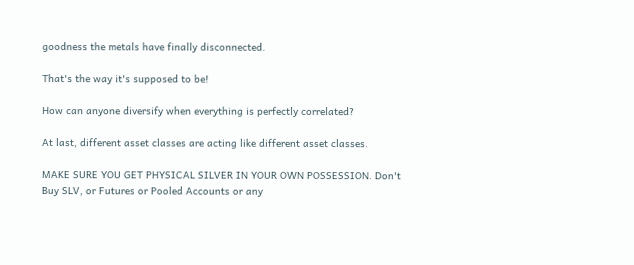goodness the metals have finally disconnected.

That's the way it's supposed to be!

How can anyone diversify when everything is perfectly correlated?

At last, different asset classes are acting like different asset classes.

MAKE SURE YOU GET PHYSICAL SILVER IN YOUR OWN POSSESSION. Don't Buy SLV, or Futures or Pooled Accounts or any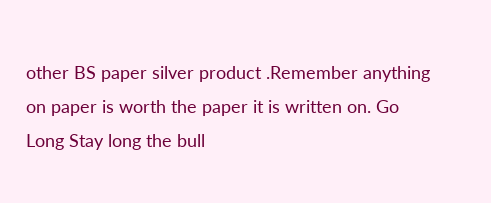other BS paper silver product .Remember anything on paper is worth the paper it is written on. Go Long Stay long the bull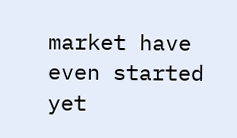market have even started yet